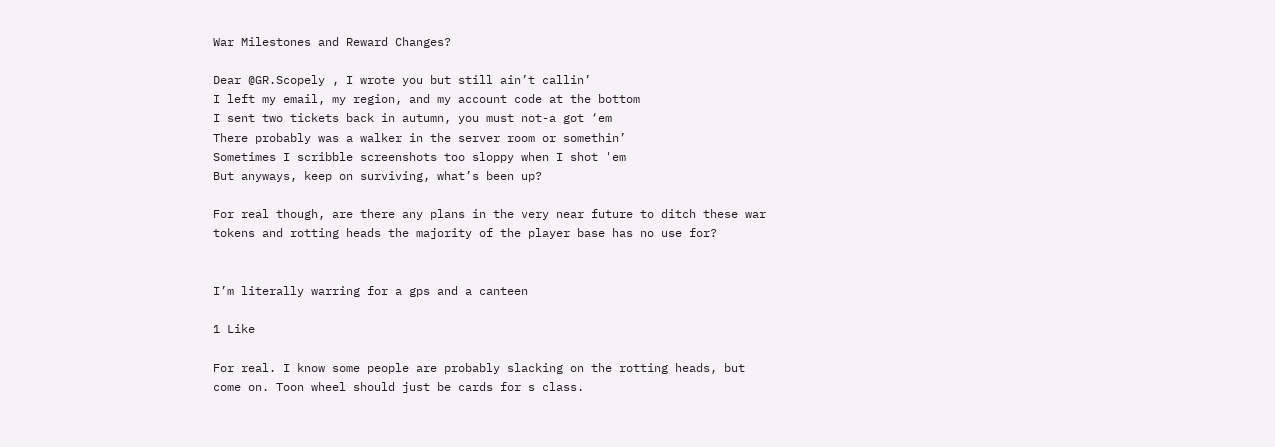War Milestones and Reward Changes?

Dear @GR.Scopely , I wrote you but still ain’t callin’
I left my email, my region, and my account code at the bottom
I sent two tickets back in autumn, you must not-a got ‘em
There probably was a walker in the server room or somethin’
Sometimes I scribble screenshots too sloppy when I shot 'em
But anyways, keep on surviving, what’s been up?

For real though, are there any plans in the very near future to ditch these war tokens and rotting heads the majority of the player base has no use for?


I’m literally warring for a gps and a canteen

1 Like

For real. I know some people are probably slacking on the rotting heads, but come on. Toon wheel should just be cards for s class.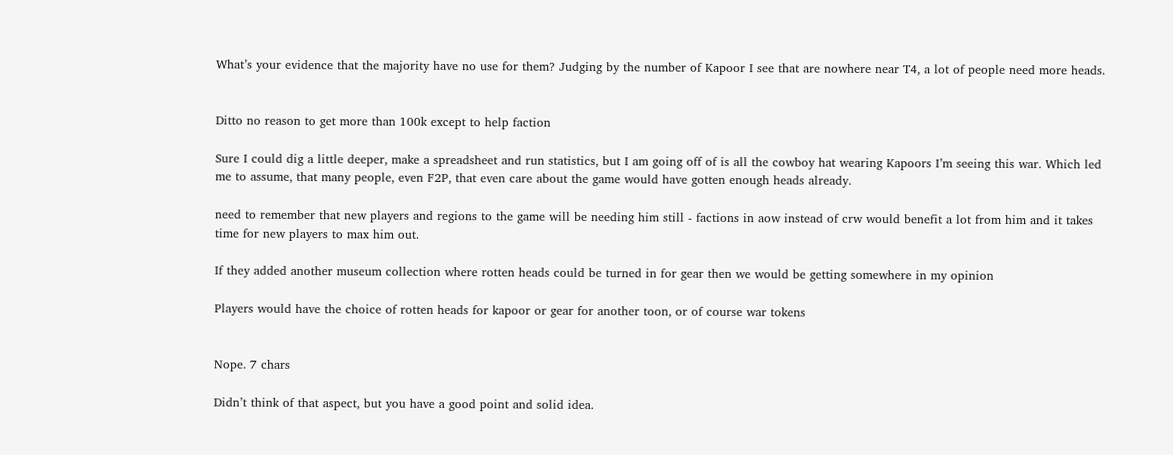What’s your evidence that the majority have no use for them? Judging by the number of Kapoor I see that are nowhere near T4, a lot of people need more heads.


Ditto no reason to get more than 100k except to help faction

Sure I could dig a little deeper, make a spreadsheet and run statistics, but I am going off of is all the cowboy hat wearing Kapoors I’m seeing this war. Which led me to assume, that many people, even F2P, that even care about the game would have gotten enough heads already.

need to remember that new players and regions to the game will be needing him still - factions in aow instead of crw would benefit a lot from him and it takes time for new players to max him out.

If they added another museum collection where rotten heads could be turned in for gear then we would be getting somewhere in my opinion

Players would have the choice of rotten heads for kapoor or gear for another toon, or of course war tokens


Nope. 7 chars

Didn’t think of that aspect, but you have a good point and solid idea.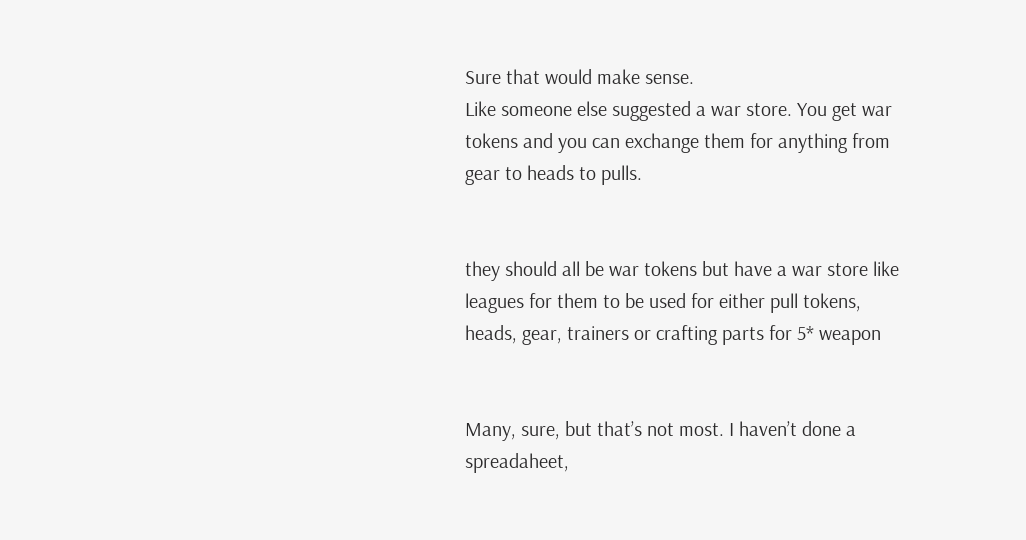Sure that would make sense.
Like someone else suggested a war store. You get war tokens and you can exchange them for anything from gear to heads to pulls.


they should all be war tokens but have a war store like leagues for them to be used for either pull tokens, heads, gear, trainers or crafting parts for 5* weapon


Many, sure, but that’s not most. I haven’t done a spreadaheet,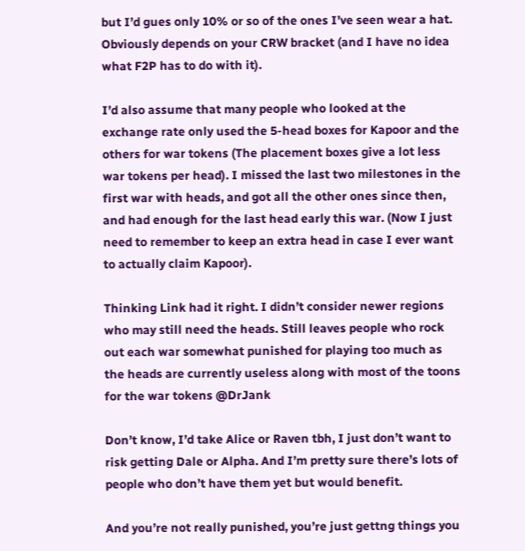but I’d gues only 10% or so of the ones I’ve seen wear a hat. Obviously depends on your CRW bracket (and I have no idea what F2P has to do with it).

I’d also assume that many people who looked at the exchange rate only used the 5-head boxes for Kapoor and the others for war tokens (The placement boxes give a lot less war tokens per head). I missed the last two milestones in the first war with heads, and got all the other ones since then, and had enough for the last head early this war. (Now I just need to remember to keep an extra head in case I ever want to actually claim Kapoor).

Thinking Link had it right. I didn’t consider newer regions who may still need the heads. Still leaves people who rock out each war somewhat punished for playing too much as the heads are currently useless along with most of the toons for the war tokens @DrJank

Don’t know, I’d take Alice or Raven tbh, I just don’t want to risk getting Dale or Alpha. And I’m pretty sure there’s lots of people who don’t have them yet but would benefit.

And you’re not really punished, you’re just gettng things you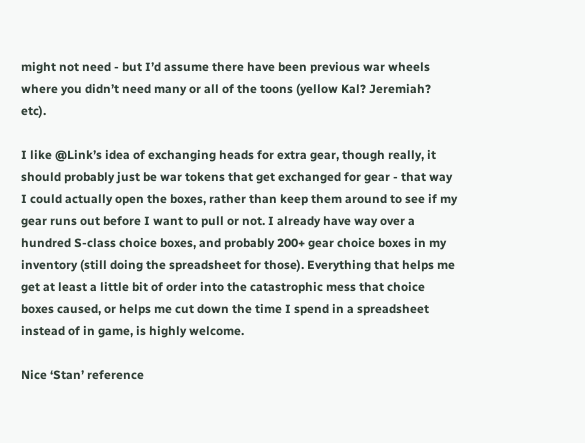might not need - but I’d assume there have been previous war wheels where you didn’t need many or all of the toons (yellow Kal? Jeremiah? etc).

I like @Link’s idea of exchanging heads for extra gear, though really, it should probably just be war tokens that get exchanged for gear - that way I could actually open the boxes, rather than keep them around to see if my gear runs out before I want to pull or not. I already have way over a hundred S-class choice boxes, and probably 200+ gear choice boxes in my inventory (still doing the spreadsheet for those). Everything that helps me get at least a little bit of order into the catastrophic mess that choice boxes caused, or helps me cut down the time I spend in a spreadsheet instead of in game, is highly welcome.

Nice ‘Stan’ reference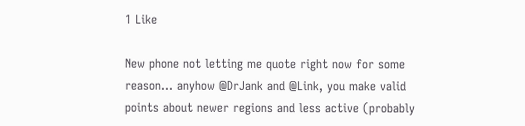1 Like

New phone not letting me quote right now for some reason… anyhow @DrJank and @Link, you make valid points about newer regions and less active (probably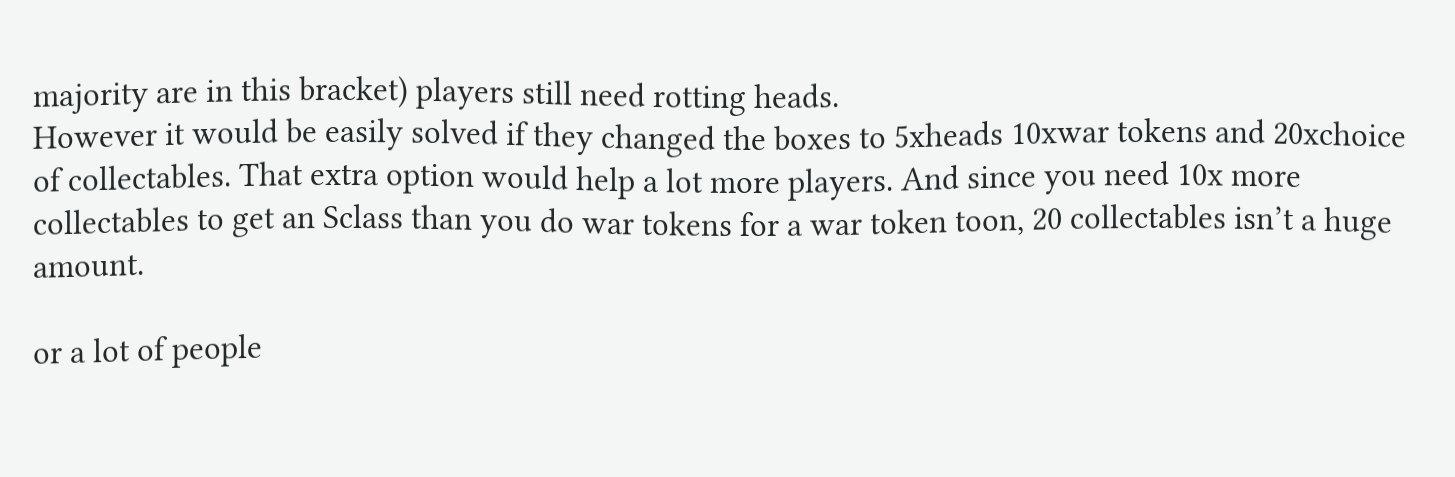majority are in this bracket) players still need rotting heads.
However it would be easily solved if they changed the boxes to 5xheads 10xwar tokens and 20xchoice of collectables. That extra option would help a lot more players. And since you need 10x more collectables to get an Sclass than you do war tokens for a war token toon, 20 collectables isn’t a huge amount.

or a lot of people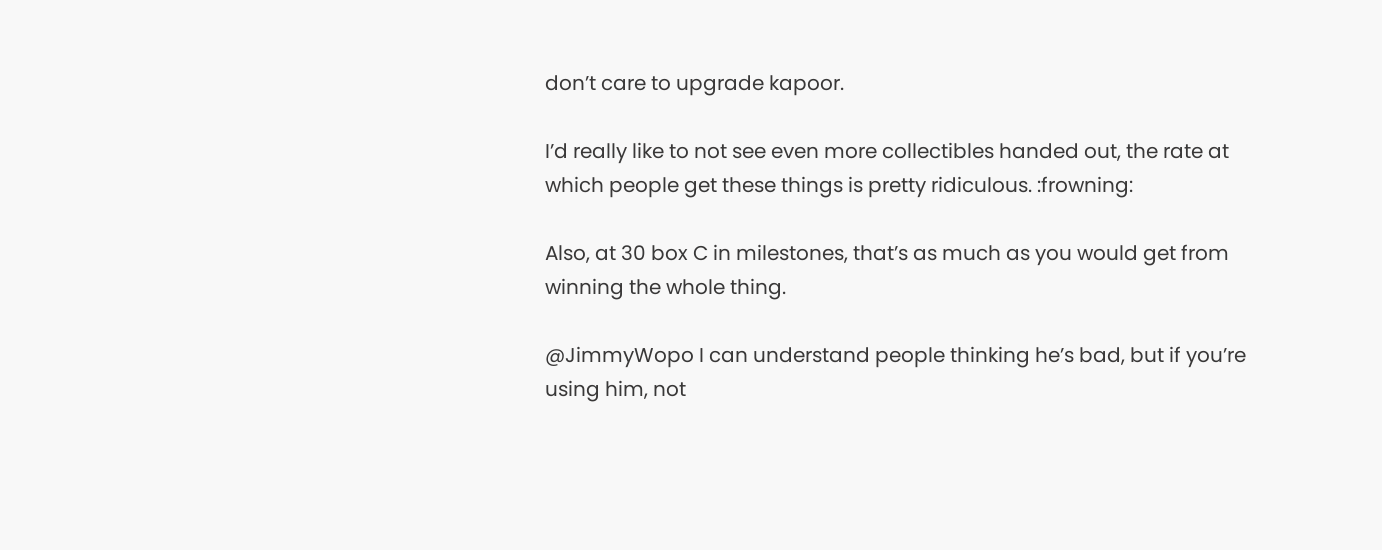don’t care to upgrade kapoor.

I’d really like to not see even more collectibles handed out, the rate at which people get these things is pretty ridiculous. :frowning:

Also, at 30 box C in milestones, that’s as much as you would get from winning the whole thing.

@JimmyWopo I can understand people thinking he’s bad, but if you’re using him, not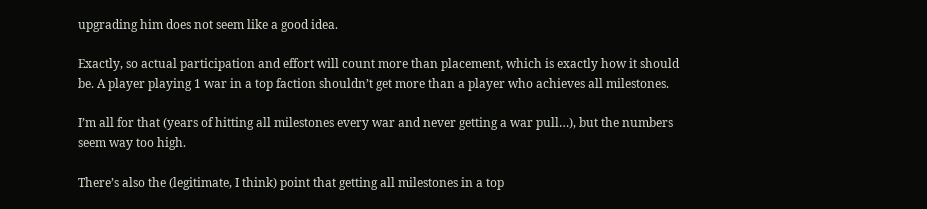upgrading him does not seem like a good idea.

Exactly, so actual participation and effort will count more than placement, which is exactly how it should be. A player playing 1 war in a top faction shouldn’t get more than a player who achieves all milestones.

I’m all for that (years of hitting all milestones every war and never getting a war pull…), but the numbers seem way too high.

There’s also the (legitimate, I think) point that getting all milestones in a top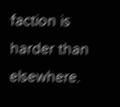faction is harder than elsewhere.